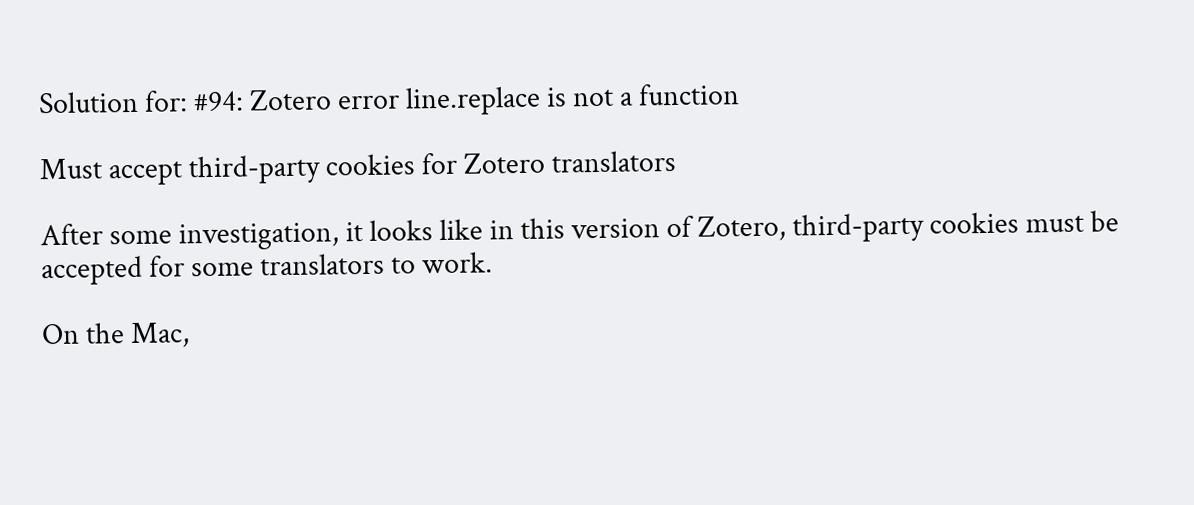Solution for: #94: Zotero error line.replace is not a function

Must accept third-party cookies for Zotero translators

After some investigation, it looks like in this version of Zotero, third-party cookies must be accepted for some translators to work.

On the Mac,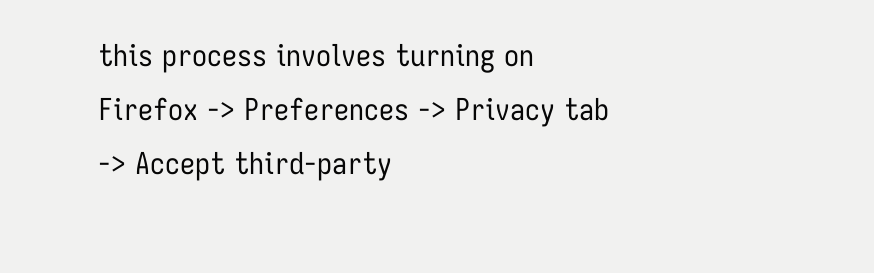this process involves turning on Firefox -> Preferences -> Privacy tab -> Accept third-party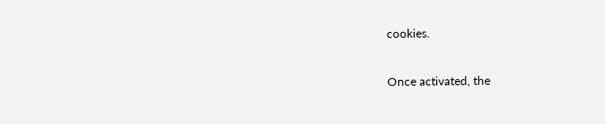cookies.

Once activated, the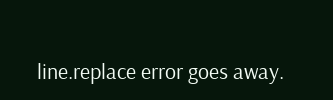line.replace error goes away.